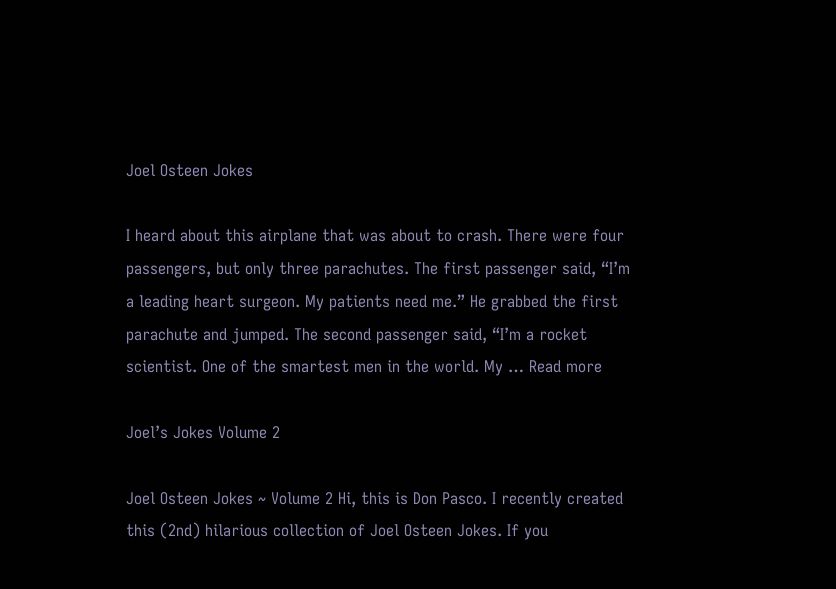Joel Osteen Jokes

I heard about this airplane that was about to crash. There were four passengers, but only three parachutes. The first passenger said, “I’m a leading heart surgeon. My patients need me.” He grabbed the first parachute and jumped. The second passenger said, “I’m a rocket scientist. One of the smartest men in the world. My … Read more

Joel’s Jokes Volume 2

Joel Osteen Jokes ~ Volume 2 Hi, this is Don Pasco. I recently created this (2nd) hilarious collection of Joel Osteen Jokes. If you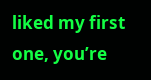liked my first one, you’re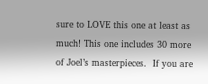sure to LOVE this one at least as much! This one includes 30 more of Joel’s masterpieces.  If you are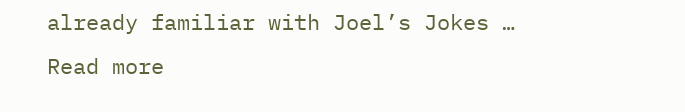already familiar with Joel’s Jokes … Read more